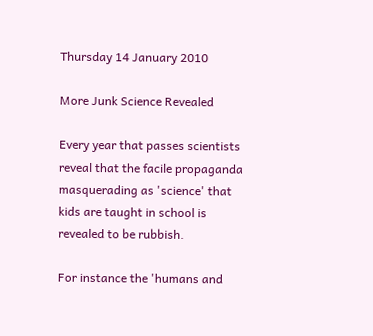Thursday 14 January 2010

More Junk Science Revealed

Every year that passes scientists reveal that the facile propaganda masquerading as 'science' that kids are taught in school is revealed to be rubbish.

For instance the 'humans and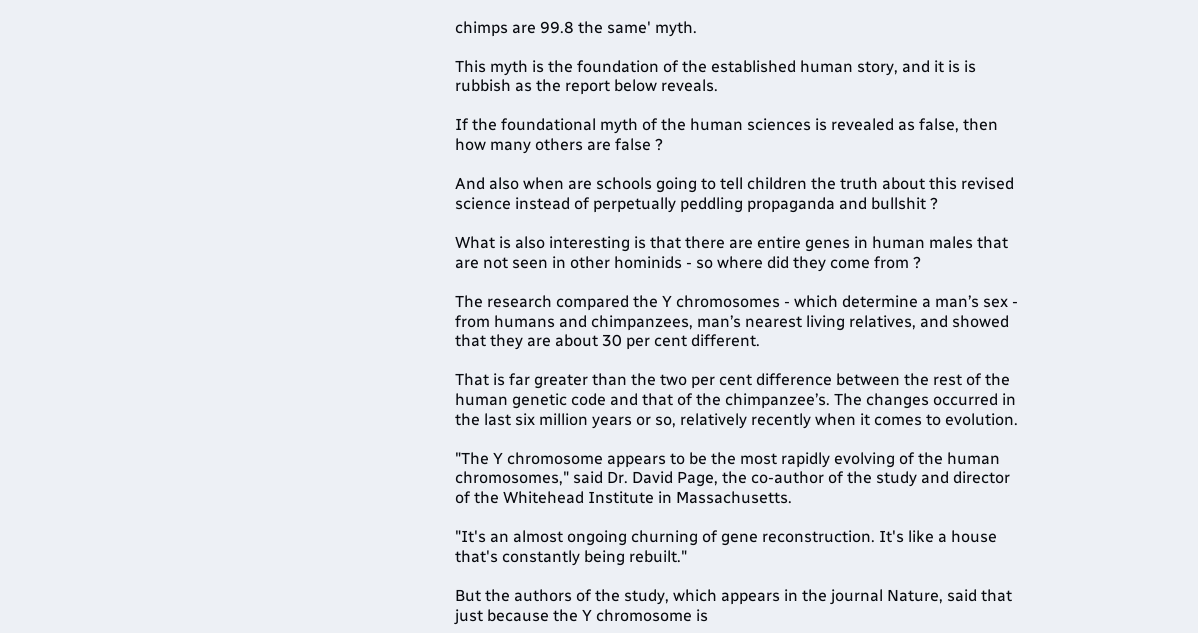chimps are 99.8 the same' myth.

This myth is the foundation of the established human story, and it is is rubbish as the report below reveals.

If the foundational myth of the human sciences is revealed as false, then how many others are false ?

And also when are schools going to tell children the truth about this revised science instead of perpetually peddling propaganda and bullshit ?

What is also interesting is that there are entire genes in human males that are not seen in other hominids - so where did they come from ?

The research compared the Y chromosomes - which determine a man’s sex - from humans and chimpanzees, man’s nearest living relatives, and showed that they are about 30 per cent different.

That is far greater than the two per cent difference between the rest of the human genetic code and that of the chimpanzee’s. The changes occurred in the last six million years or so, relatively recently when it comes to evolution.

"The Y chromosome appears to be the most rapidly evolving of the human chromosomes," said Dr. David Page, the co-author of the study and director of the Whitehead Institute in Massachusetts.

"It's an almost ongoing churning of gene reconstruction. It's like a house that's constantly being rebuilt."

But the authors of the study, which appears in the journal Nature, said that just because the Y chromosome is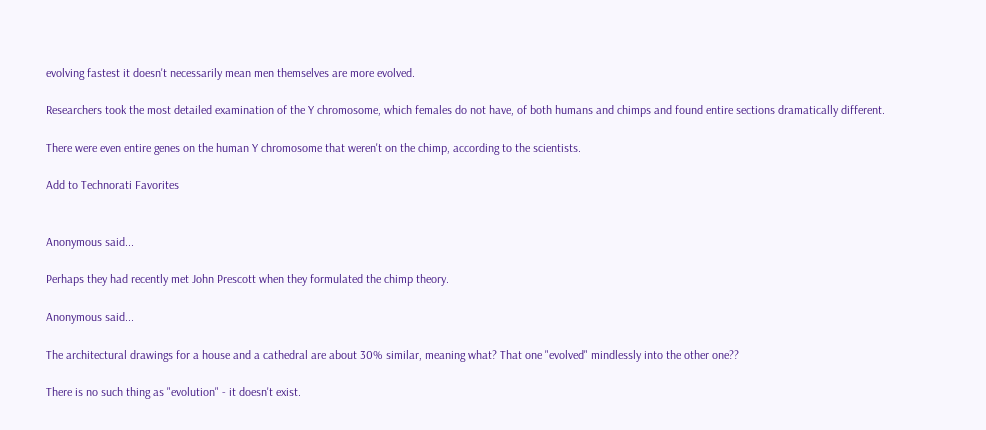evolving fastest it doesn't necessarily mean men themselves are more evolved.

Researchers took the most detailed examination of the Y chromosome, which females do not have, of both humans and chimps and found entire sections dramatically different.

There were even entire genes on the human Y chromosome that weren't on the chimp, according to the scientists.

Add to Technorati Favorites


Anonymous said...

Perhaps they had recently met John Prescott when they formulated the chimp theory.

Anonymous said...

The architectural drawings for a house and a cathedral are about 30% similar, meaning what? That one "evolved" mindlessly into the other one??

There is no such thing as "evolution" - it doesn't exist.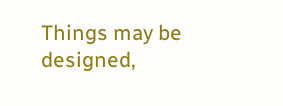Things may be designed,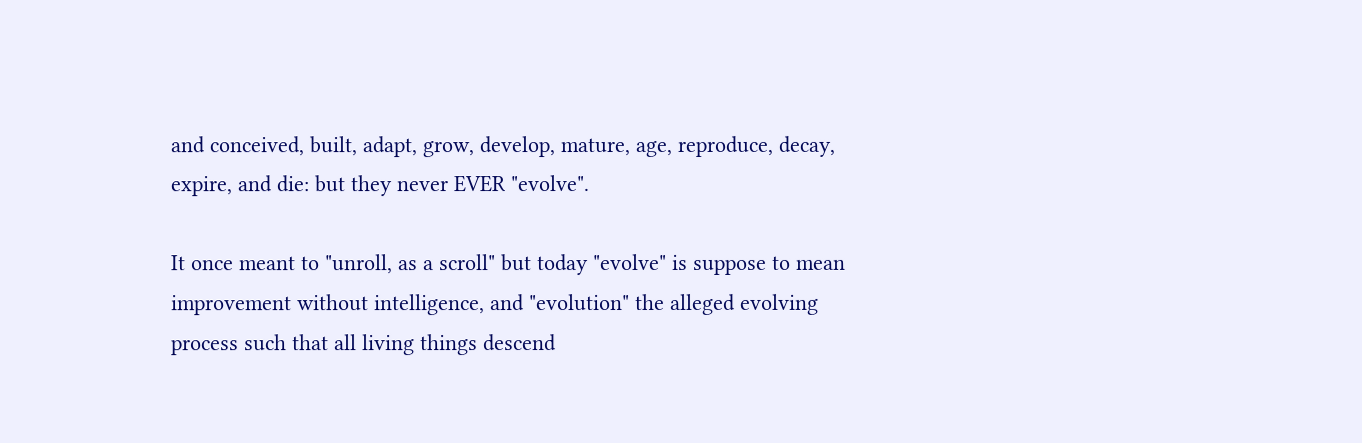and conceived, built, adapt, grow, develop, mature, age, reproduce, decay, expire, and die: but they never EVER "evolve".

It once meant to "unroll, as a scroll" but today "evolve" is suppose to mean improvement without intelligence, and "evolution" the alleged evolving process such that all living things descend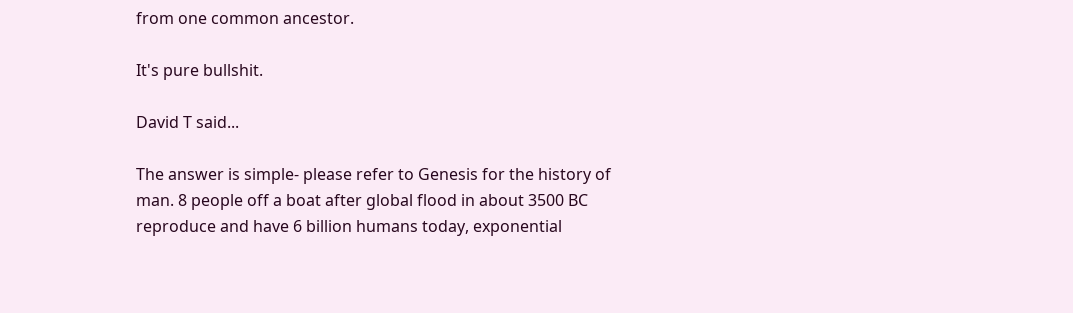from one common ancestor.

It's pure bullshit.

David T said...

The answer is simple- please refer to Genesis for the history of man. 8 people off a boat after global flood in about 3500 BC reproduce and have 6 billion humans today, exponential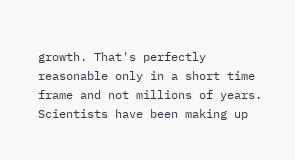growth. That's perfectly reasonable only in a short time frame and not millions of years. Scientists have been making up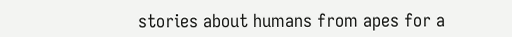stories about humans from apes for a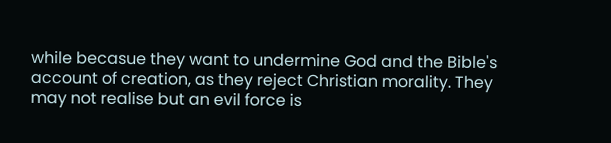while becasue they want to undermine God and the Bible's account of creation, as they reject Christian morality. They may not realise but an evil force is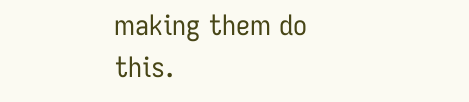making them do this.